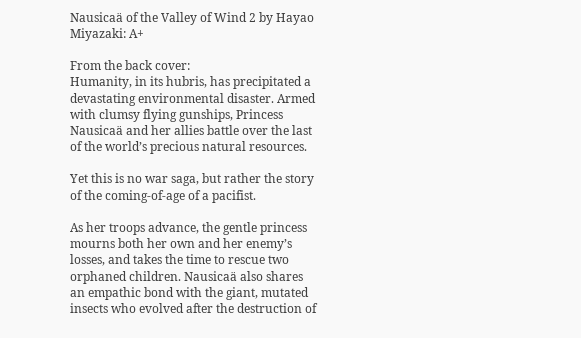Nausicaä of the Valley of Wind 2 by Hayao Miyazaki: A+

From the back cover:
Humanity, in its hubris, has precipitated a devastating environmental disaster. Armed with clumsy flying gunships, Princess Nausicaä and her allies battle over the last of the world’s precious natural resources.

Yet this is no war saga, but rather the story of the coming-of-age of a pacifist.

As her troops advance, the gentle princess mourns both her own and her enemy’s losses, and takes the time to rescue two orphaned children. Nausicaä also shares an empathic bond with the giant, mutated insects who evolved after the destruction of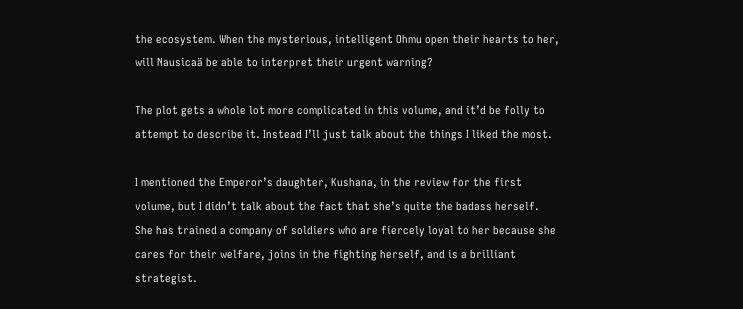the ecosystem. When the mysterious, intelligent Ohmu open their hearts to her, will Nausicaä be able to interpret their urgent warning?

The plot gets a whole lot more complicated in this volume, and it’d be folly to attempt to describe it. Instead I’ll just talk about the things I liked the most.

I mentioned the Emperor’s daughter, Kushana, in the review for the first volume, but I didn’t talk about the fact that she’s quite the badass herself. She has trained a company of soldiers who are fiercely loyal to her because she cares for their welfare, joins in the fighting herself, and is a brilliant strategist.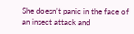She doesn’t panic in the face of an insect attack and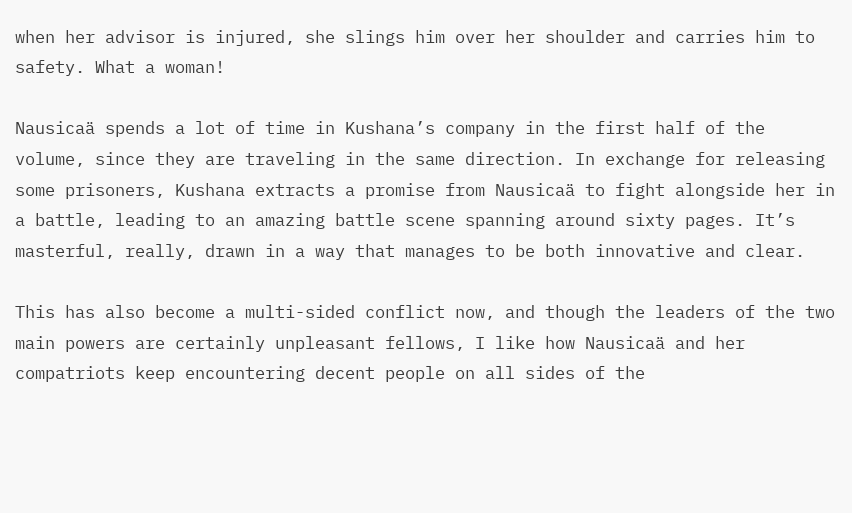when her advisor is injured, she slings him over her shoulder and carries him to safety. What a woman!

Nausicaä spends a lot of time in Kushana’s company in the first half of the volume, since they are traveling in the same direction. In exchange for releasing some prisoners, Kushana extracts a promise from Nausicaä to fight alongside her in a battle, leading to an amazing battle scene spanning around sixty pages. It’s masterful, really, drawn in a way that manages to be both innovative and clear.

This has also become a multi-sided conflict now, and though the leaders of the two main powers are certainly unpleasant fellows, I like how Nausicaä and her compatriots keep encountering decent people on all sides of the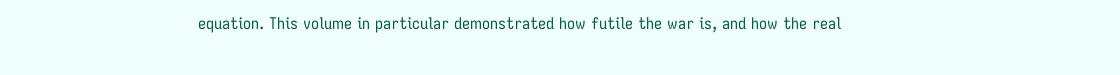equation. This volume in particular demonstrated how futile the war is, and how the real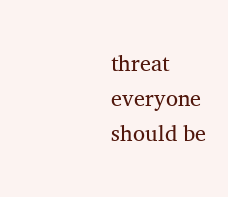threat everyone should be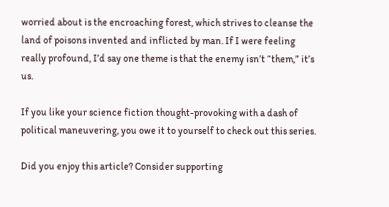worried about is the encroaching forest, which strives to cleanse the land of poisons invented and inflicted by man. If I were feeling really profound, I’d say one theme is that the enemy isn’t “them,” it’s us.

If you like your science fiction thought-provoking with a dash of political maneuvering, you owe it to yourself to check out this series.

Did you enjoy this article? Consider supporting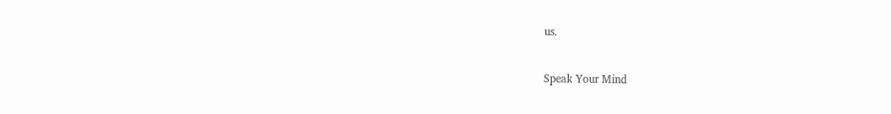us.

Speak Your Mind